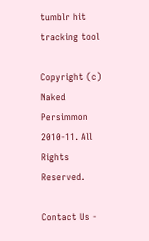tumblr hit tracking tool

Copyright (c) Naked Persimmon 2010-11. All Rights Reserved.

Contact Us -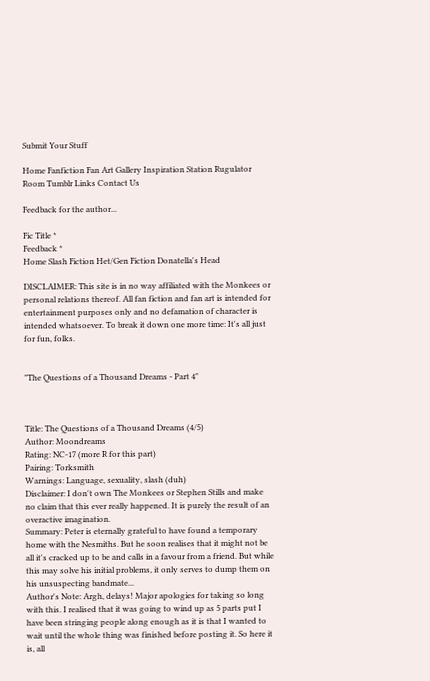Submit Your Stuff

Home Fanfiction Fan Art Gallery Inspiration Station Rugulator Room Tumblr Links Contact Us

Feedback for the author...

Fic Title *
Feedback *
Home Slash Fiction Het/Gen Fiction Donatella's Head

DISCLAIMER: This site is in no way affiliated with the Monkees or personal relations thereof. All fan fiction and fan art is intended for entertainment purposes only and no defamation of character is intended whatsoever. To break it down one more time: It's all just for fun, folks.


"The Questions of a Thousand Dreams - Part 4"



Title: The Questions of a Thousand Dreams (4/5)
Author: Moondreams
Rating: NC-17 (more R for this part)
Pairing: Torksmith
Warnings: Language, sexuality, slash (duh)
Disclaimer: I don't own The Monkees or Stephen Stills and make no claim that this ever really happened. It is purely the result of an overactive imagination.
Summary: Peter is eternally grateful to have found a temporary home with the Nesmiths. But he soon realises that it might not be all it's cracked up to be and calls in a favour from a friend. But while this may solve his initial problems, it only serves to dump them on his unsuspecting bandmate...
Author's Note: Argh, delays! Major apologies for taking so long with this. I realised that it was going to wind up as 5 parts put I have been stringing people along enough as it is that I wanted to wait until the whole thing was finished before posting it. So here it is, all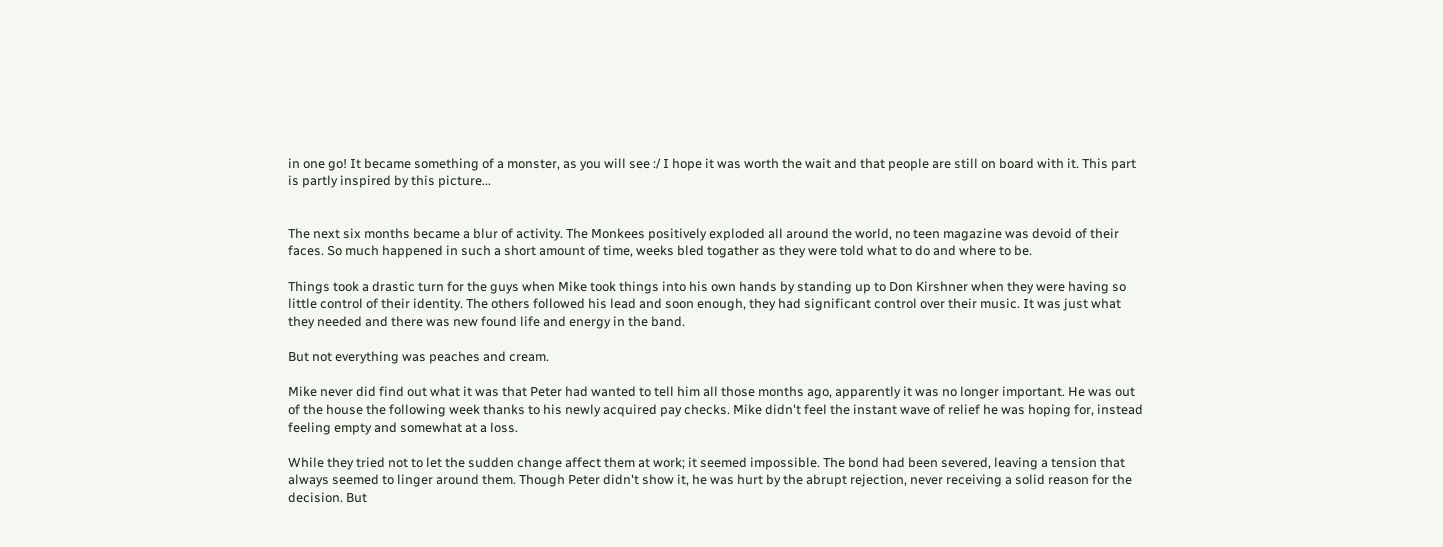in one go! It became something of a monster, as you will see :/ I hope it was worth the wait and that people are still on board with it. This part is partly inspired by this picture...


The next six months became a blur of activity. The Monkees positively exploded all around the world, no teen magazine was devoid of their faces. So much happened in such a short amount of time, weeks bled togather as they were told what to do and where to be.

Things took a drastic turn for the guys when Mike took things into his own hands by standing up to Don Kirshner when they were having so little control of their identity. The others followed his lead and soon enough, they had significant control over their music. It was just what they needed and there was new found life and energy in the band.

But not everything was peaches and cream.

Mike never did find out what it was that Peter had wanted to tell him all those months ago, apparently it was no longer important. He was out of the house the following week thanks to his newly acquired pay checks. Mike didn't feel the instant wave of relief he was hoping for, instead feeling empty and somewhat at a loss.

While they tried not to let the sudden change affect them at work; it seemed impossible. The bond had been severed, leaving a tension that always seemed to linger around them. Though Peter didn't show it, he was hurt by the abrupt rejection, never receiving a solid reason for the decision. But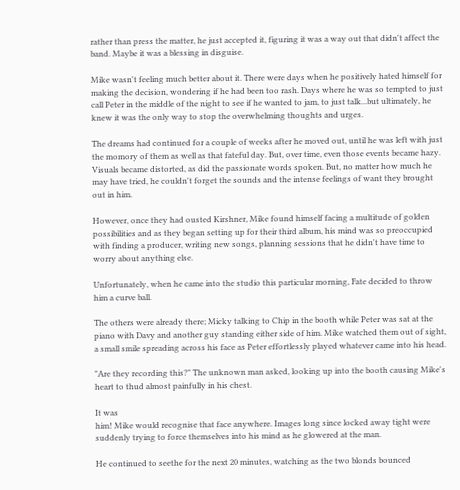rather than press the matter, he just accepted it, figuring it was a way out that didn't affect the band. Maybe it was a blessing in disguise.

Mike wasn't feeling much better about it. There were days when he positively hated himself for making the decision, wondering if he had been too rash. Days where he was so tempted to just call Peter in the middle of the night to see if he wanted to jam, to just talk...but ultimately, he knew it was the only way to stop the overwhelming thoughts and urges.

The dreams had continued for a couple of weeks after he moved out, until he was left with just the momory of them as well as that fateful day. But, over time, even those events became hazy. Visuals became distorted, as did the passionate words spoken. But, no matter how much he may have tried, he couldn't forget the sounds and the intense feelings of want they brought out in him.

However, once they had ousted Kirshner, Mike found himself facing a multitude of golden possibilities and as they began setting up for their third album, his mind was so preoccupied with finding a producer, writing new songs, planning sessions that he didn't have time to worry about anything else.

Unfortunately, when he came into the studio this particular morning, Fate decided to throw him a curve ball.

The others were already there; Micky talking to Chip in the booth while Peter was sat at the piano with Davy and another guy standing either side of him. Mike watched them out of sight, a small smile spreading across his face as Peter effortlessly played whatever came into his head.

"Are they recording this?" The unknown man asked, looking up into the booth causing Mike's heart to thud almost painfully in his chest.

It was
him! Mike would recognise that face anywhere. Images long since locked away tight were suddenly trying to force themselves into his mind as he glowered at the man.

He continued to seethe for the next 20 minutes, watching as the two blonds bounced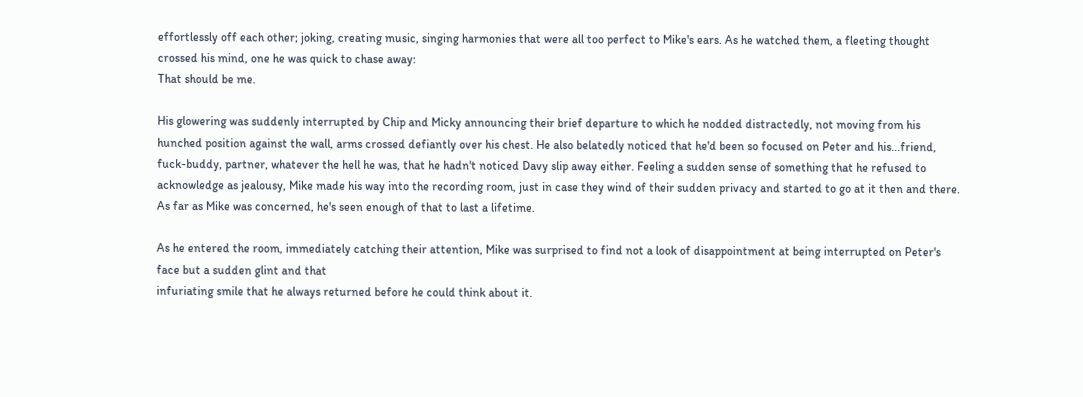effortlessly off each other; joking, creating music, singing harmonies that were all too perfect to Mike's ears. As he watched them, a fleeting thought crossed his mind, one he was quick to chase away:
That should be me.

His glowering was suddenly interrupted by Chip and Micky announcing their brief departure to which he nodded distractedly, not moving from his hunched position against the wall, arms crossed defiantly over his chest. He also belatedly noticed that he'd been so focused on Peter and his...friend, fuck-buddy, partner, whatever the hell he was, that he hadn't noticed Davy slip away either. Feeling a sudden sense of something that he refused to acknowledge as jealousy, Mike made his way into the recording room, just in case they wind of their sudden privacy and started to go at it then and there. As far as Mike was concerned, he's seen enough of that to last a lifetime.

As he entered the room, immediately catching their attention, Mike was surprised to find not a look of disappointment at being interrupted on Peter's face but a sudden glint and that
infuriating smile that he always returned before he could think about it.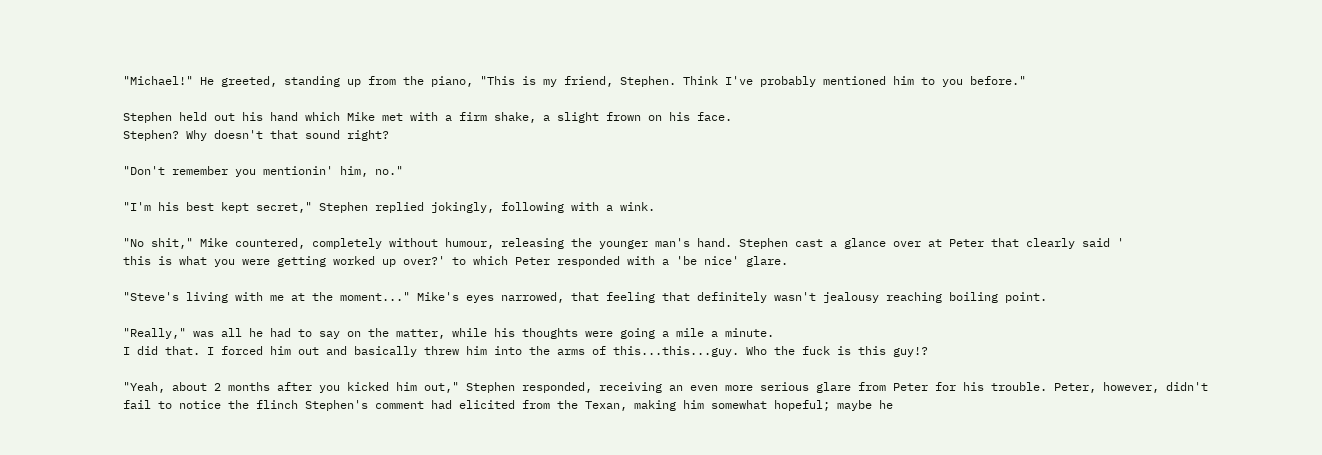"Michael!" He greeted, standing up from the piano, "This is my friend, Stephen. Think I've probably mentioned him to you before."

Stephen held out his hand which Mike met with a firm shake, a slight frown on his face.
Stephen? Why doesn't that sound right?

"Don't remember you mentionin' him, no."

"I'm his best kept secret," Stephen replied jokingly, following with a wink.

"No shit," Mike countered, completely without humour, releasing the younger man's hand. Stephen cast a glance over at Peter that clearly said '
this is what you were getting worked up over?' to which Peter responded with a 'be nice' glare.

"Steve's living with me at the moment..." Mike's eyes narrowed, that feeling that definitely wasn't jealousy reaching boiling point.

"Really," was all he had to say on the matter, while his thoughts were going a mile a minute.
I did that. I forced him out and basically threw him into the arms of this...this...guy. Who the fuck is this guy!?

"Yeah, about 2 months after you kicked him out," Stephen responded, receiving an even more serious glare from Peter for his trouble. Peter, however, didn't fail to notice the flinch Stephen's comment had elicited from the Texan, making him somewhat hopeful; maybe he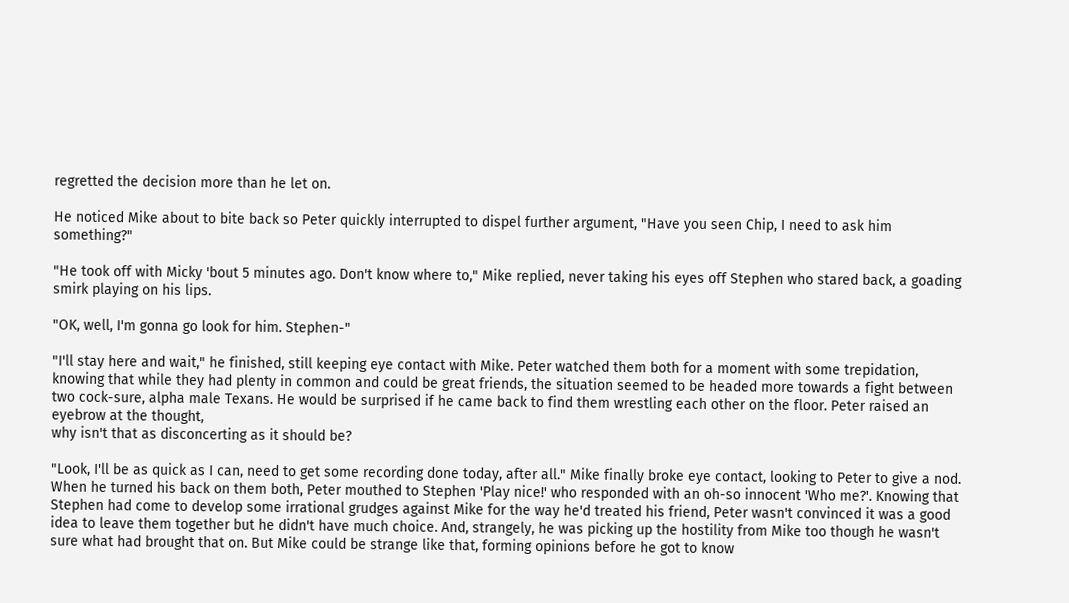regretted the decision more than he let on.

He noticed Mike about to bite back so Peter quickly interrupted to dispel further argument, "Have you seen Chip, I need to ask him something?"

"He took off with Micky 'bout 5 minutes ago. Don't know where to," Mike replied, never taking his eyes off Stephen who stared back, a goading smirk playing on his lips.

"OK, well, I'm gonna go look for him. Stephen-"

"I'll stay here and wait," he finished, still keeping eye contact with Mike. Peter watched them both for a moment with some trepidation, knowing that while they had plenty in common and could be great friends, the situation seemed to be headed more towards a fight between two cock-sure, alpha male Texans. He would be surprised if he came back to find them wrestling each other on the floor. Peter raised an eyebrow at the thought,
why isn't that as disconcerting as it should be?

"Look, I'll be as quick as I can, need to get some recording done today, after all." Mike finally broke eye contact, looking to Peter to give a nod. When he turned his back on them both, Peter mouthed to Stephen 'Play nice!' who responded with an oh-so innocent 'Who me?'. Knowing that Stephen had come to develop some irrational grudges against Mike for the way he'd treated his friend, Peter wasn't convinced it was a good idea to leave them together but he didn't have much choice. And, strangely, he was picking up the hostility from Mike too though he wasn't sure what had brought that on. But Mike could be strange like that, forming opinions before he got to know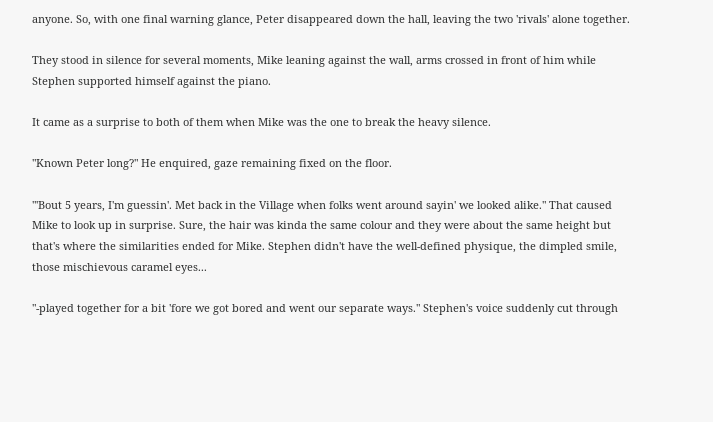anyone. So, with one final warning glance, Peter disappeared down the hall, leaving the two 'rivals' alone together.

They stood in silence for several moments, Mike leaning against the wall, arms crossed in front of him while Stephen supported himself against the piano.

It came as a surprise to both of them when Mike was the one to break the heavy silence.

"Known Peter long?" He enquired, gaze remaining fixed on the floor.

"'Bout 5 years, I'm guessin'. Met back in the Village when folks went around sayin' we looked alike." That caused Mike to look up in surprise. Sure, the hair was kinda the same colour and they were about the same height but that's where the similarities ended for Mike. Stephen didn't have the well-defined physique, the dimpled smile, those mischievous caramel eyes...

"-played together for a bit 'fore we got bored and went our separate ways." Stephen's voice suddenly cut through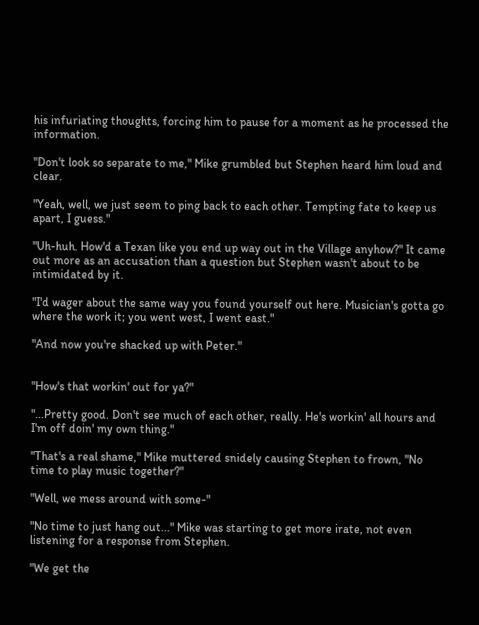his infuriating thoughts, forcing him to pause for a moment as he processed the information.

"Don't look so separate to me," Mike grumbled but Stephen heard him loud and clear.

"Yeah, well, we just seem to ping back to each other. Tempting fate to keep us apart, I guess."

"Uh-huh. How'd a Texan like you end up way out in the Village anyhow?" It came out more as an accusation than a question but Stephen wasn't about to be intimidated by it.

"I'd wager about the same way you found yourself out here. Musician's gotta go where the work it; you went west, I went east."

"And now you're shacked up with Peter."


"How's that workin' out for ya?"

"...Pretty good. Don't see much of each other, really. He's workin' all hours and I'm off doin' my own thing."

"That's a real shame," Mike muttered snidely causing Stephen to frown, "No time to play music together?"

"Well, we mess around with some-"

"No time to just hang out..." Mike was starting to get more irate, not even listening for a response from Stephen.

"We get the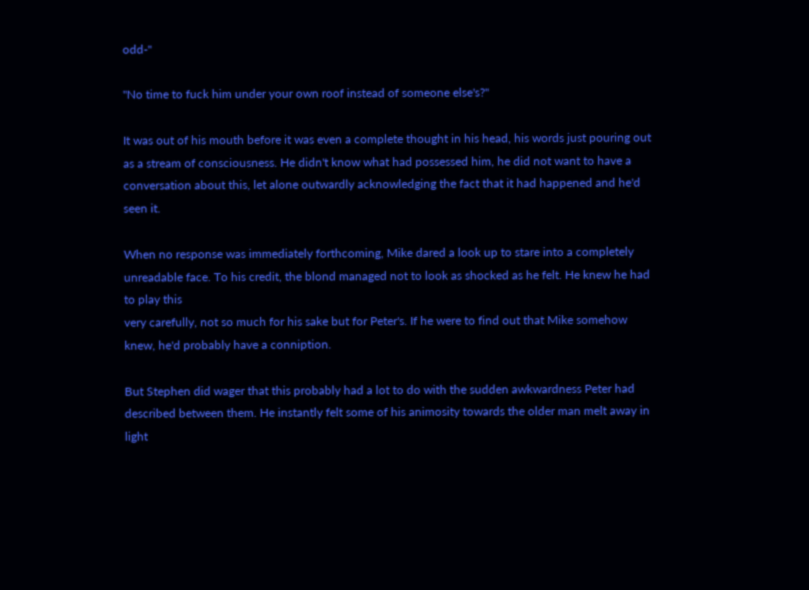odd-"

"No time to fuck him under your own roof instead of someone else's?"

It was out of his mouth before it was even a complete thought in his head, his words just pouring out as a stream of consciousness. He didn't know what had possessed him, he did not want to have a conversation about this, let alone outwardly acknowledging the fact that it had happened and he'd seen it.

When no response was immediately forthcoming, Mike dared a look up to stare into a completely unreadable face. To his credit, the blond managed not to look as shocked as he felt. He knew he had to play this
very carefully, not so much for his sake but for Peter's. If he were to find out that Mike somehow knew, he'd probably have a conniption.

But Stephen did wager that this probably had a lot to do with the sudden awkwardness Peter had described between them. He instantly felt some of his animosity towards the older man melt away in light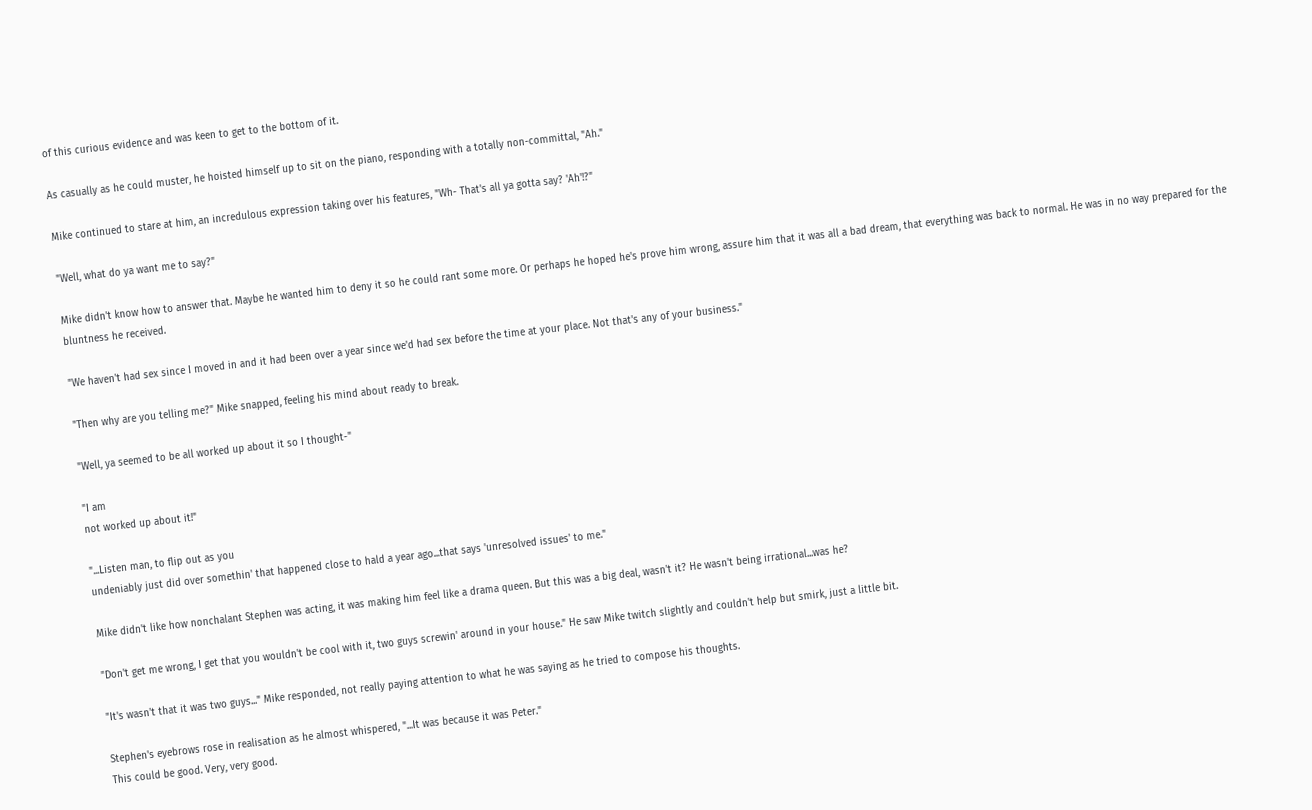of this curious evidence and was keen to get to the bottom of it.

As casually as he could muster, he hoisted himself up to sit on the piano, responding with a totally non-committal, "Ah."

Mike continued to stare at him, an incredulous expression taking over his features, "Wh- That's all ya gotta say? 'Ah'!?"

"Well, what do ya want me to say?"

Mike didn't know how to answer that. Maybe he wanted him to deny it so he could rant some more. Or perhaps he hoped he's prove him wrong, assure him that it was all a bad dream, that everything was back to normal. He was in no way prepared for the bluntness he received.

"We haven't had sex since I moved in and it had been over a year since we'd had sex before the time at your place. Not that's any of your business."

"Then why are you telling me?" Mike snapped, feeling his mind about ready to break.

"Well, ya seemed to be all worked up about it so I thought-"

"I am
not worked up about it!"

"...Listen man, to flip out as you
undeniably just did over somethin' that happened close to hald a year ago...that says 'unresolved issues' to me."

Mike didn't like how nonchalant Stephen was acting, it was making him feel like a drama queen. But this was a big deal, wasn't it? He wasn't being irrational...was he?

"Don't get me wrong, I get that you wouldn't be cool with it, two guys screwin' around in your house." He saw Mike twitch slightly and couldn't help but smirk, just a little bit.

"It's wasn't that it was two guys..." Mike responded, not really paying attention to what he was saying as he tried to compose his thoughts.

Stephen's eyebrows rose in realisation as he almost whispered, "...It was because it was Peter."
This could be good. Very, very good.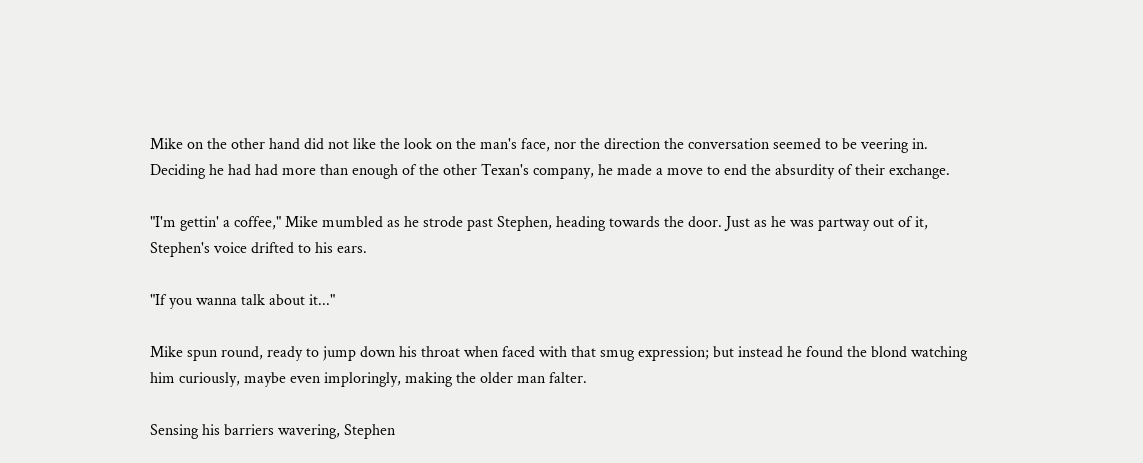Mike on the other hand did not like the look on the man's face, nor the direction the conversation seemed to be veering in. Deciding he had had more than enough of the other Texan's company, he made a move to end the absurdity of their exchange.

"I'm gettin' a coffee," Mike mumbled as he strode past Stephen, heading towards the door. Just as he was partway out of it, Stephen's voice drifted to his ears.

"If you wanna talk about it..."

Mike spun round, ready to jump down his throat when faced with that smug expression; but instead he found the blond watching him curiously, maybe even imploringly, making the older man falter.

Sensing his barriers wavering, Stephen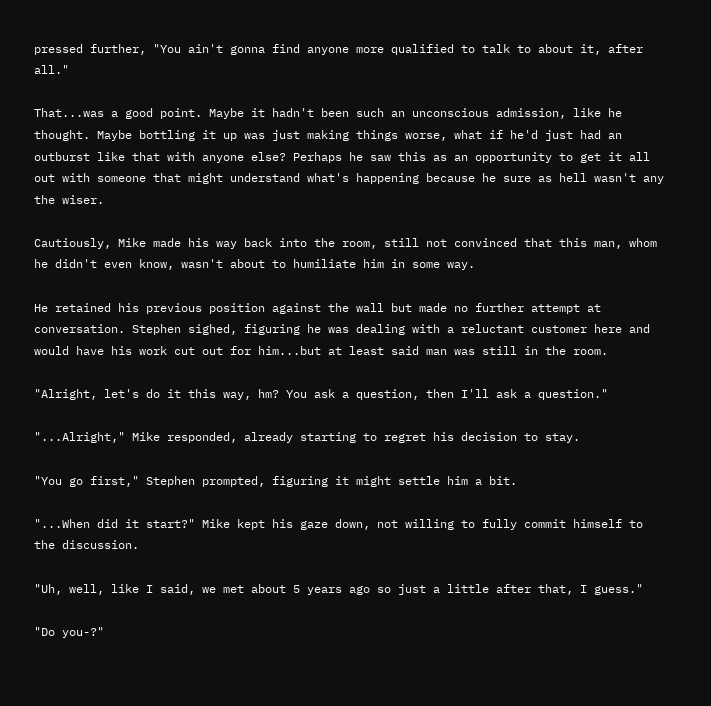pressed further, "You ain't gonna find anyone more qualified to talk to about it, after all."

That...was a good point. Maybe it hadn't been such an unconscious admission, like he thought. Maybe bottling it up was just making things worse, what if he'd just had an outburst like that with anyone else? Perhaps he saw this as an opportunity to get it all out with someone that might understand what's happening because he sure as hell wasn't any the wiser.

Cautiously, Mike made his way back into the room, still not convinced that this man, whom he didn't even know, wasn't about to humiliate him in some way.

He retained his previous position against the wall but made no further attempt at conversation. Stephen sighed, figuring he was dealing with a reluctant customer here and would have his work cut out for him...but at least said man was still in the room.

"Alright, let's do it this way, hm? You ask a question, then I'll ask a question."

"...Alright," Mike responded, already starting to regret his decision to stay.

"You go first," Stephen prompted, figuring it might settle him a bit.

"...When did it start?" Mike kept his gaze down, not willing to fully commit himself to the discussion.

"Uh, well, like I said, we met about 5 years ago so just a little after that, I guess."

"Do you-?"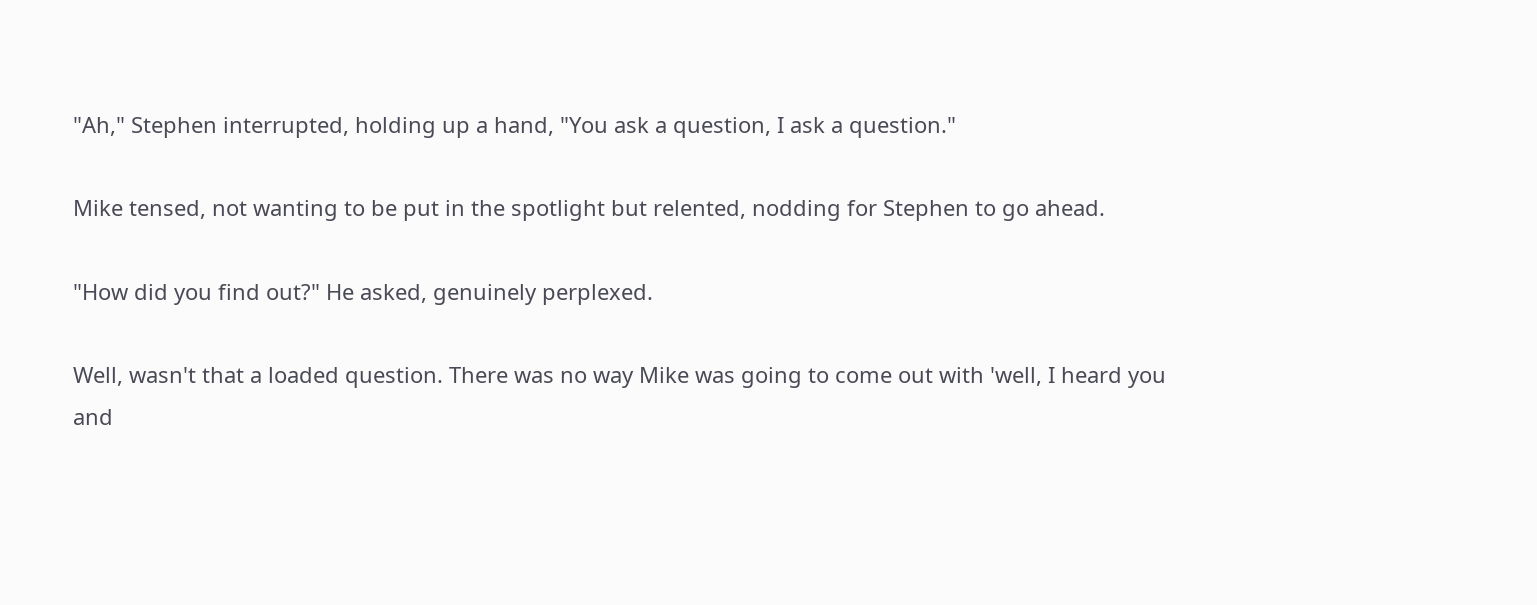"Ah," Stephen interrupted, holding up a hand, "You ask a question, I ask a question."

Mike tensed, not wanting to be put in the spotlight but relented, nodding for Stephen to go ahead.

"How did you find out?" He asked, genuinely perplexed.

Well, wasn't that a loaded question. There was no way Mike was going to come out with 'well, I heard you and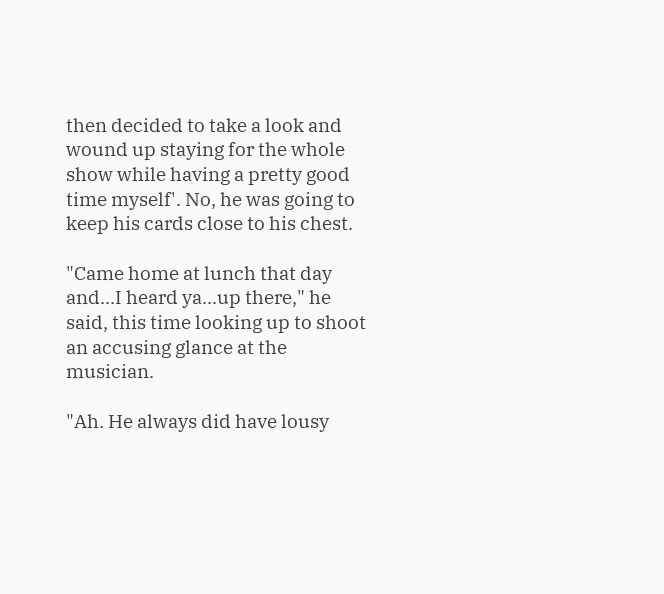then decided to take a look and wound up staying for the whole show while having a pretty good time myself'. No, he was going to keep his cards close to his chest.

"Came home at lunch that day and...I heard ya...up there," he said, this time looking up to shoot an accusing glance at the musician.

"Ah. He always did have lousy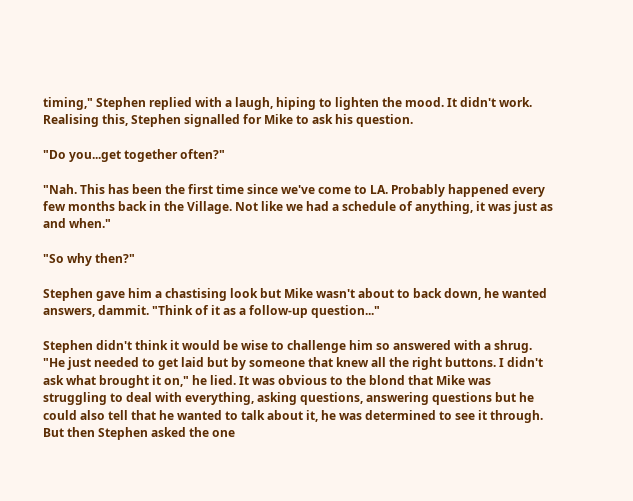timing," Stephen replied with a laugh, hiping to lighten the mood. It didn't work. Realising this, Stephen signalled for Mike to ask his question.

"Do you...get together often?"

"Nah. This has been the first time since we've come to LA. Probably happened every few months back in the Village. Not like we had a schedule of anything, it was just as and when."

"So why then?"

Stephen gave him a chastising look but Mike wasn't about to back down, he wanted answers, dammit. "Think of it as a follow-up question..."

Stephen didn't think it would be wise to challenge him so answered with a shrug. "He just needed to get laid but by someone that knew all the right buttons. I didn't ask what brought it on," he lied. It was obvious to the blond that Mike was struggling to deal with everything, asking questions, answering questions but he could also tell that he wanted to talk about it, he was determined to see it through. But then Stephen asked the one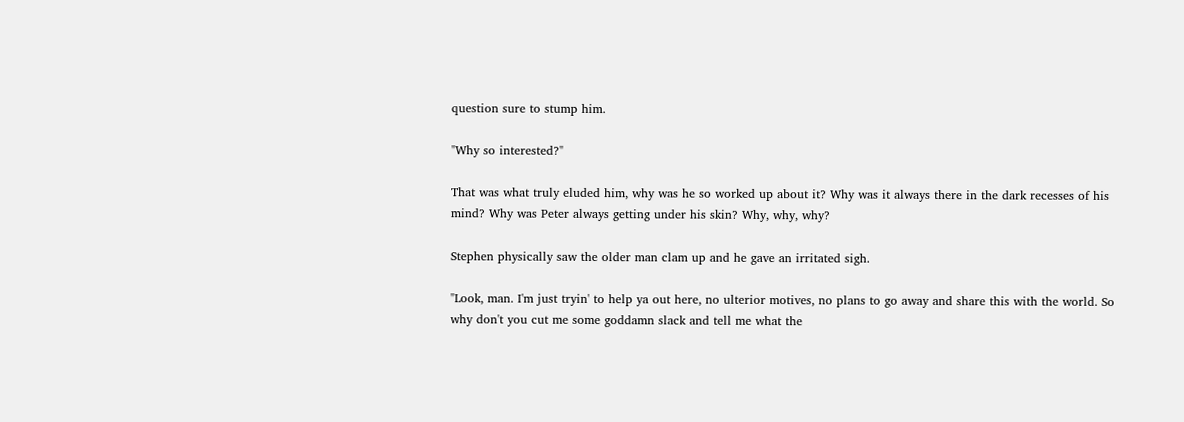question sure to stump him.

"Why so interested?"

That was what truly eluded him, why was he so worked up about it? Why was it always there in the dark recesses of his mind? Why was Peter always getting under his skin? Why, why, why?

Stephen physically saw the older man clam up and he gave an irritated sigh.

"Look, man. I'm just tryin' to help ya out here, no ulterior motives, no plans to go away and share this with the world. So why don't you cut me some goddamn slack and tell me what the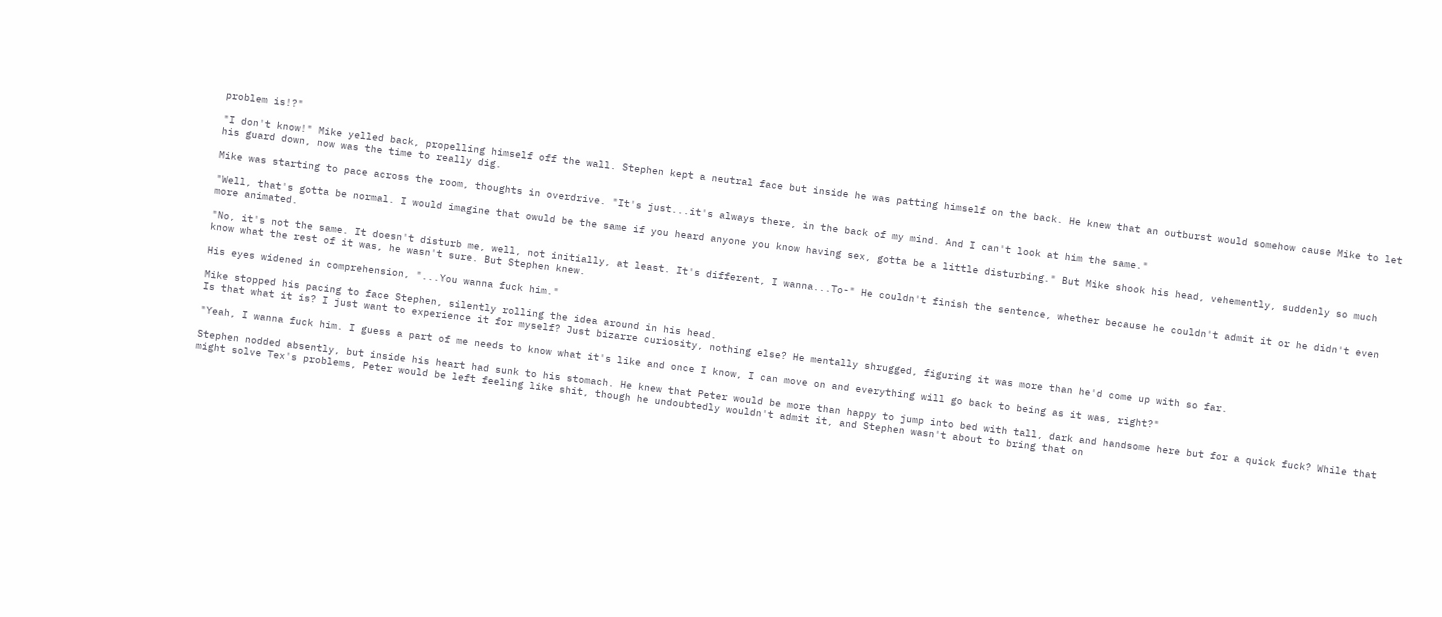problem is!?"

"I don't know!" Mike yelled back, propelling himself off the wall. Stephen kept a neutral face but inside he was patting himself on the back. He knew that an outburst would somehow cause Mike to let his guard down, now was the time to really dig.

Mike was starting to pace across the room, thoughts in overdrive. "It's just...it's always there, in the back of my mind. And I can't look at him the same."

"Well, that's gotta be normal. I would imagine that owuld be the same if you heard anyone you know having sex, gotta be a little disturbing." But Mike shook his head, vehemently, suddenly so much more animated.

"No, it's not the same. It doesn't disturb me, well, not initially, at least. It's different, I wanna...To-" He couldn't finish the sentence, whether because he couldn't admit it or he didn't even know what the rest of it was, he wasn't sure. But Stephen knew.

His eyes widened in comprehension, "...You wanna fuck him."

Mike stopped his pacing to face Stephen, silently rolling the idea around in his head.
Is that what it is? I just want to experience it for myself? Just bizarre curiosity, nothing else? He mentally shrugged, figuring it was more than he'd come up with so far.

"Yeah, I wanna fuck him. I guess a part of me needs to know what it's like and once I know, I can move on and everything will go back to being as it was, right?"

Stephen nodded absently, but inside his heart had sunk to his stomach. He knew that Peter would be more than happy to jump into bed with tall, dark and handsome here but for a quick fuck? While that might solve Tex's problems, Peter would be left feeling like shit, though he undoubtedly wouldn't admit it, and Stephen wasn't about to bring that on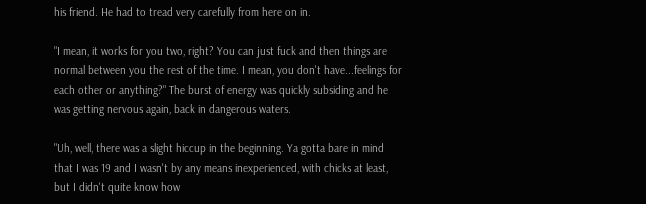his friend. He had to tread very carefully from here on in.

"I mean, it works for you two, right? You can just fuck and then things are normal between you the rest of the time. I mean, you don't have...feelings for each other or anything?" The burst of energy was quickly subsiding and he was getting nervous again, back in dangerous waters.

"Uh, well, there was a slight hiccup in the beginning. Ya gotta bare in mind that I was 19 and I wasn't by any means inexperienced, with chicks at least, but I didn't quite know how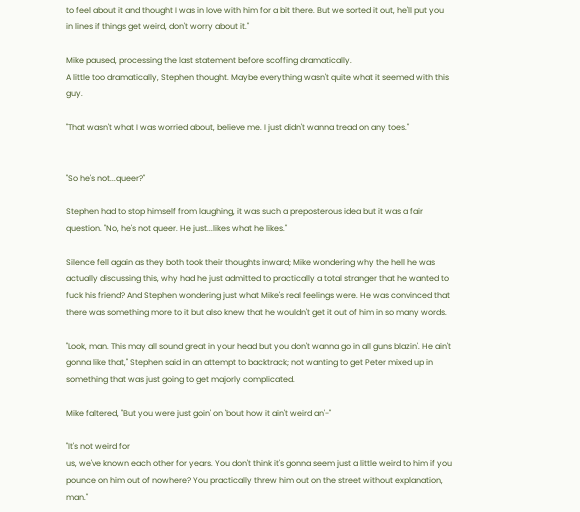to feel about it and thought I was in love with him for a bit there. But we sorted it out, he'll put you in lines if things get weird, don't worry about it."

Mike paused, processing the last statement before scoffing dramatically.
A little too dramatically, Stephen thought. Maybe everything wasn't quite what it seemed with this guy.

"That wasn't what I was worried about, believe me. I just didn't wanna tread on any toes."


"So he's not...queer?"

Stephen had to stop himself from laughing, it was such a preposterous idea but it was a fair question. "No, he's not queer. He just...likes what he likes."

Silence fell again as they both took their thoughts inward; Mike wondering why the hell he was actually discussing this, why had he just admitted to practically a total stranger that he wanted to fuck his friend? And Stephen wondering just what Mike's real feelings were. He was convinced that there was something more to it but also knew that he wouldn't get it out of him in so many words.

"Look, man. This may all sound great in your head but you don't wanna go in all guns blazin'. He ain't gonna like that," Stephen said in an attempt to backtrack; not wanting to get Peter mixed up in something that was just going to get majorly complicated.

Mike faltered, "But you were just goin' on 'bout how it ain't weird an'-"

"It's not weird for
us, we've known each other for years. You don't think it's gonna seem just a little weird to him if you pounce on him out of nowhere? You practically threw him out on the street without explanation, man."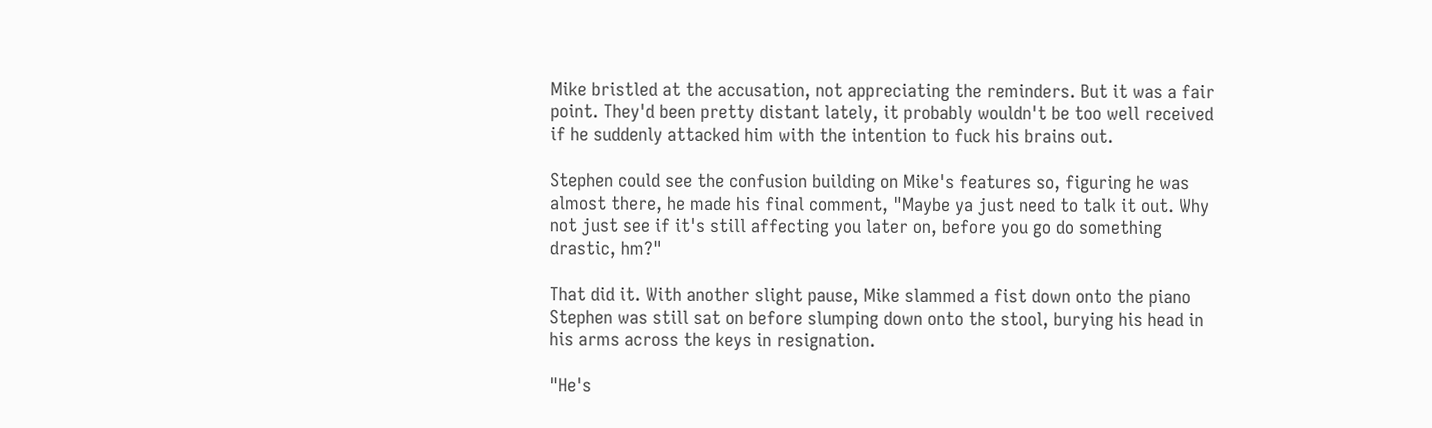Mike bristled at the accusation, not appreciating the reminders. But it was a fair point. They'd been pretty distant lately, it probably wouldn't be too well received if he suddenly attacked him with the intention to fuck his brains out.

Stephen could see the confusion building on Mike's features so, figuring he was almost there, he made his final comment, "Maybe ya just need to talk it out. Why not just see if it's still affecting you later on, before you go do something drastic, hm?"

That did it. With another slight pause, Mike slammed a fist down onto the piano Stephen was still sat on before slumping down onto the stool, burying his head in his arms across the keys in resignation.

"He's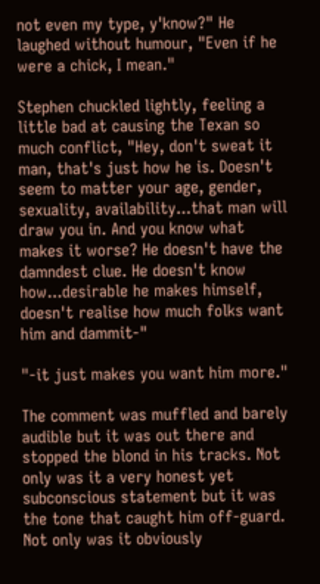not even my type, y'know?" He laughed without humour, "Even if he were a chick, I mean."

Stephen chuckled lightly, feeling a little bad at causing the Texan so much conflict, "Hey, don't sweat it man, that's just how he is. Doesn't seem to matter your age, gender, sexuality, availability...that man will draw you in. And you know what makes it worse? He doesn't have the damndest clue. He doesn't know how...desirable he makes himself, doesn't realise how much folks want him and dammit-"

"-it just makes you want him more."

The comment was muffled and barely audible but it was out there and stopped the blond in his tracks. Not only was it a very honest yet subconscious statement but it was the tone that caught him off-guard. Not only was it obviously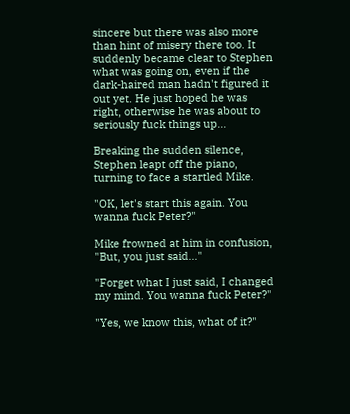sincere but there was also more than hint of misery there too. It suddenly became clear to Stephen what was going on, even if the dark-haired man hadn't figured it out yet. He just hoped he was right, otherwise he was about to seriously fuck things up...

Breaking the sudden silence, Stephen leapt off the piano, turning to face a startled Mike.

"OK, let's start this again. You wanna fuck Peter?"

Mike frowned at him in confusion, "But, you just said..."

"Forget what I just said, I changed my mind. You wanna fuck Peter?"

"Yes, we know this, what of it?"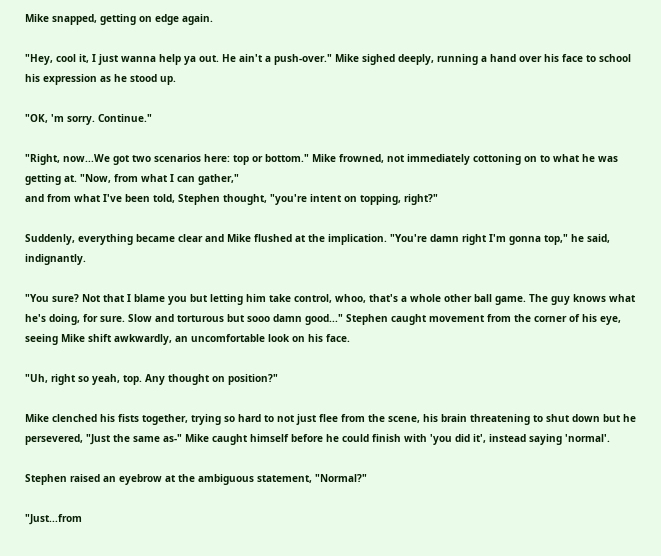Mike snapped, getting on edge again.

"Hey, cool it, I just wanna help ya out. He ain't a push-over." Mike sighed deeply, running a hand over his face to school his expression as he stood up.

"OK, 'm sorry. Continue."

"Right, now...We got two scenarios here: top or bottom." Mike frowned, not immediately cottoning on to what he was getting at. "Now, from what I can gather,"
and from what I've been told, Stephen thought, "you're intent on topping, right?"

Suddenly, everything became clear and Mike flushed at the implication. "You're damn right I'm gonna top," he said, indignantly.

"You sure? Not that I blame you but letting him take control, whoo, that's a whole other ball game. The guy knows what he's doing, for sure. Slow and torturous but sooo damn good..." Stephen caught movement from the corner of his eye, seeing Mike shift awkwardly, an uncomfortable look on his face.

"Uh, right so yeah, top. Any thought on position?"

Mike clenched his fists together, trying so hard to not just flee from the scene, his brain threatening to shut down but he persevered, "Just the same as-" Mike caught himself before he could finish with 'you did it', instead saying 'normal'.

Stephen raised an eyebrow at the ambiguous statement, "Normal?"

"Just...from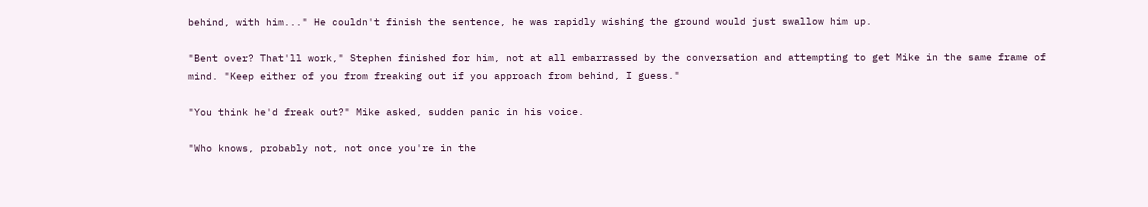behind, with him..." He couldn't finish the sentence, he was rapidly wishing the ground would just swallow him up.

"Bent over? That'll work," Stephen finished for him, not at all embarrassed by the conversation and attempting to get Mike in the same frame of mind. "Keep either of you from freaking out if you approach from behind, I guess."

"You think he'd freak out?" Mike asked, sudden panic in his voice.

"Who knows, probably not, not once you're in the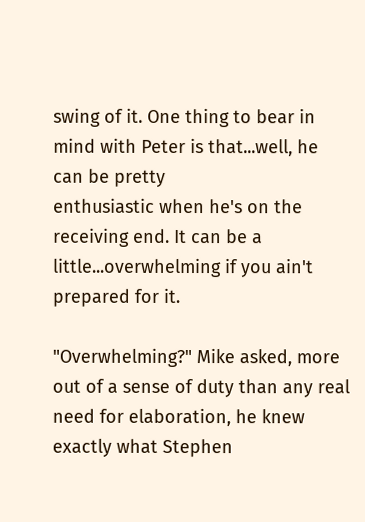swing of it. One thing to bear in mind with Peter is that...well, he can be pretty
enthusiastic when he's on the receiving end. It can be a little...overwhelming if you ain't prepared for it.

"Overwhelming?" Mike asked, more out of a sense of duty than any real need for elaboration, he knew
exactly what Stephen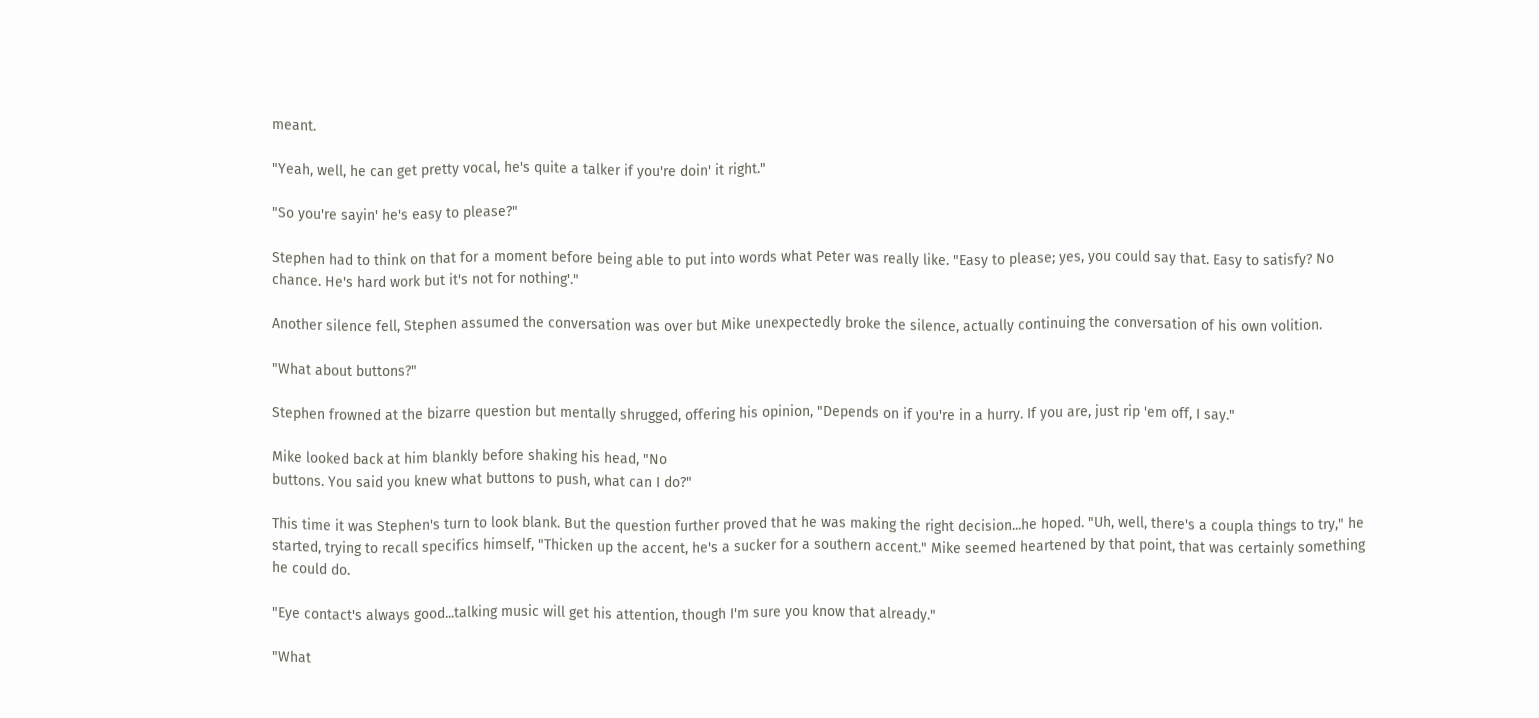meant.

"Yeah, well, he can get pretty vocal, he's quite a talker if you're doin' it right."

"So you're sayin' he's easy to please?"

Stephen had to think on that for a moment before being able to put into words what Peter was really like. "Easy to please; yes, you could say that. Easy to satisfy? No chance. He's hard work but it's not for nothing'."

Another silence fell, Stephen assumed the conversation was over but Mike unexpectedly broke the silence, actually continuing the conversation of his own volition.

"What about buttons?"

Stephen frowned at the bizarre question but mentally shrugged, offering his opinion, "Depends on if you're in a hurry. If you are, just rip 'em off, I say."

Mike looked back at him blankly before shaking his head, "No
buttons. You said you knew what buttons to push, what can I do?"

This time it was Stephen's turn to look blank. But the question further proved that he was making the right decision...he hoped. "Uh, well, there's a coupla things to try," he started, trying to recall specifics himself, "Thicken up the accent, he's a sucker for a southern accent." Mike seemed heartened by that point, that was certainly something he could do.

"Eye contact's always good...talking music will get his attention, though I'm sure you know that already."

"What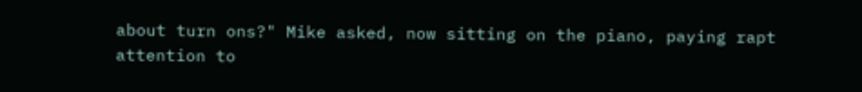about turn ons?" Mike asked, now sitting on the piano, paying rapt attention to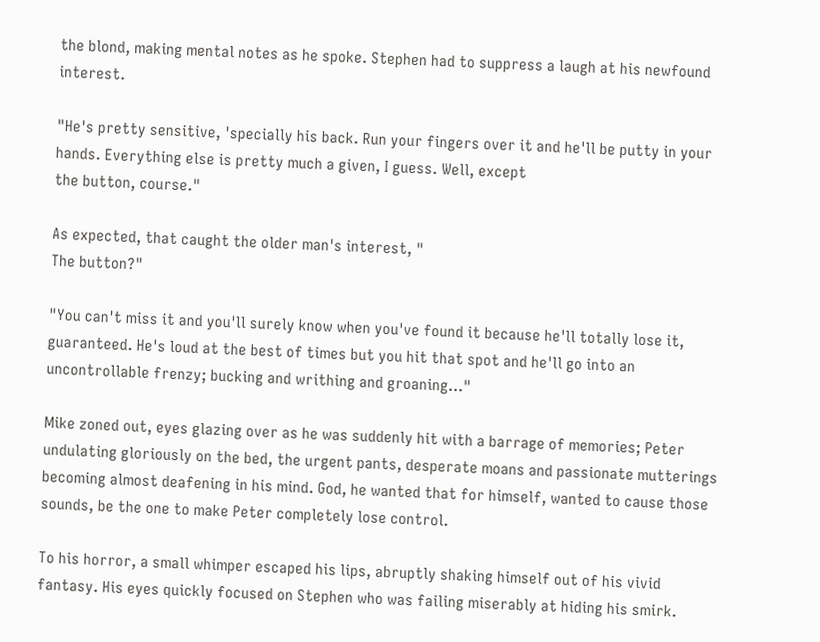the blond, making mental notes as he spoke. Stephen had to suppress a laugh at his newfound interest.

"He's pretty sensitive, 'specially his back. Run your fingers over it and he'll be putty in your hands. Everything else is pretty much a given, I guess. Well, except
the button, course."

As expected, that caught the older man's interest, "
The button?"

"You can't miss it and you'll surely know when you've found it because he'll totally lose it, guaranteed. He's loud at the best of times but you hit that spot and he'll go into an uncontrollable frenzy; bucking and writhing and groaning..."

Mike zoned out, eyes glazing over as he was suddenly hit with a barrage of memories; Peter undulating gloriously on the bed, the urgent pants, desperate moans and passionate mutterings becoming almost deafening in his mind. God, he wanted that for himself, wanted to cause those sounds, be the one to make Peter completely lose control.

To his horror, a small whimper escaped his lips, abruptly shaking himself out of his vivid fantasy. His eyes quickly focused on Stephen who was failing miserably at hiding his smirk.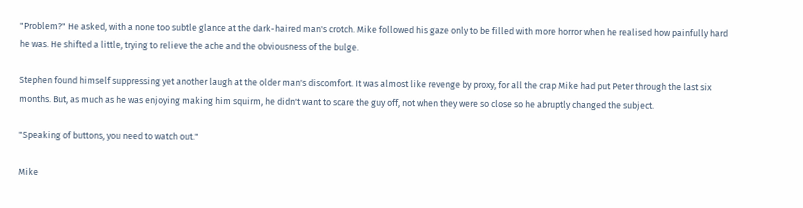"Problem?" He asked, with a none too subtle glance at the dark-haired man's crotch. Mike followed his gaze only to be filled with more horror when he realised how painfully hard he was. He shifted a little, trying to relieve the ache and the obviousness of the bulge.

Stephen found himself suppressing yet another laugh at the older man's discomfort. It was almost like revenge by proxy, for all the crap Mike had put Peter through the last six months. But, as much as he was enjoying making him squirm, he didn't want to scare the guy off, not when they were so close so he abruptly changed the subject.

"Speaking of buttons, you need to watch out."

Mike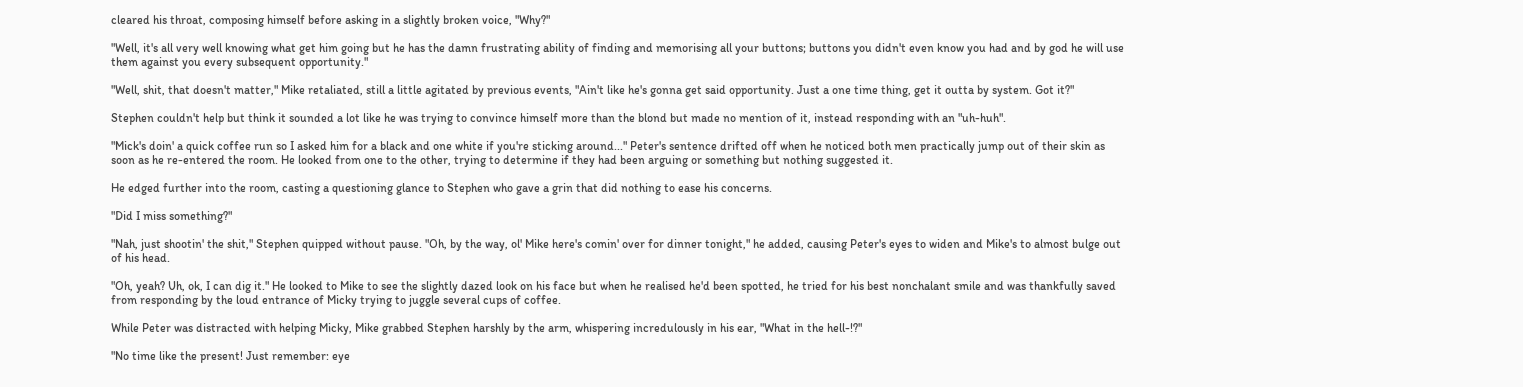cleared his throat, composing himself before asking in a slightly broken voice, "Why?"

"Well, it's all very well knowing what get him going but he has the damn frustrating ability of finding and memorising all your buttons; buttons you didn't even know you had and by god he will use them against you every subsequent opportunity."

"Well, shit, that doesn't matter," Mike retaliated, still a little agitated by previous events, "Ain't like he's gonna get said opportunity. Just a one time thing, get it outta by system. Got it?"

Stephen couldn't help but think it sounded a lot like he was trying to convince himself more than the blond but made no mention of it, instead responding with an "uh-huh".

"Mick's doin' a quick coffee run so I asked him for a black and one white if you're sticking around..." Peter's sentence drifted off when he noticed both men practically jump out of their skin as soon as he re-entered the room. He looked from one to the other, trying to determine if they had been arguing or something but nothing suggested it.

He edged further into the room, casting a questioning glance to Stephen who gave a grin that did nothing to ease his concerns.

"Did I miss something?"

"Nah, just shootin' the shit," Stephen quipped without pause. "Oh, by the way, ol' Mike here's comin' over for dinner tonight," he added, causing Peter's eyes to widen and Mike's to almost bulge out of his head.

"Oh, yeah? Uh, ok, I can dig it." He looked to Mike to see the slightly dazed look on his face but when he realised he'd been spotted, he tried for his best nonchalant smile and was thankfully saved from responding by the loud entrance of Micky trying to juggle several cups of coffee.

While Peter was distracted with helping Micky, Mike grabbed Stephen harshly by the arm, whispering incredulously in his ear, "What in the hell-!?"

"No time like the present! Just remember: eye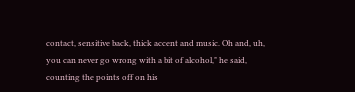contact, sensitive back, thick accent and music. Oh and, uh, you can never go wrong with a bit of alcohol," he said, counting the points off on his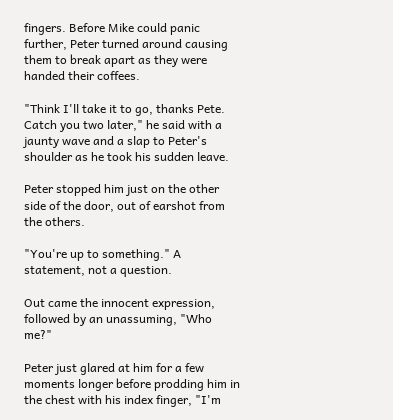fingers. Before Mike could panic further, Peter turned around causing them to break apart as they were handed their coffees.

"Think I'll take it to go, thanks Pete. Catch you two later," he said with a jaunty wave and a slap to Peter's shoulder as he took his sudden leave.

Peter stopped him just on the other side of the door, out of earshot from the others.

"You're up to something." A statement, not a question.

Out came the innocent expression, followed by an unassuming, "Who me?"

Peter just glared at him for a few moments longer before prodding him in the chest with his index finger, "I'm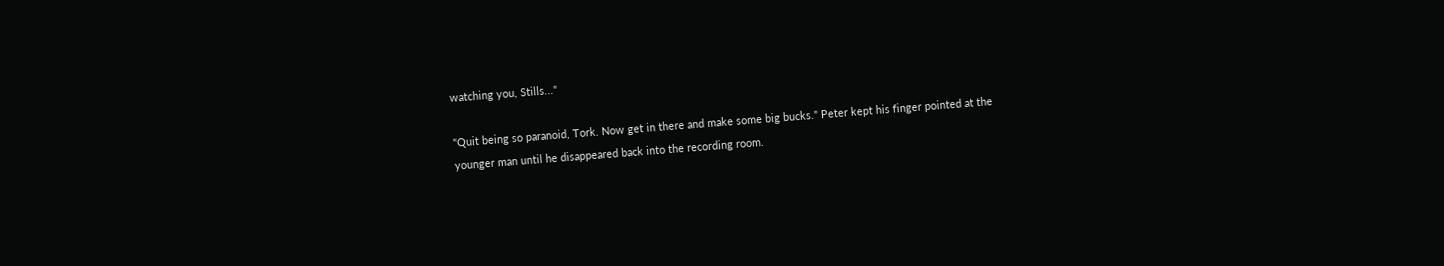watching you, Stills..."

"Quit being so paranoid, Tork. Now get in there and make some big bucks." Peter kept his finger pointed at the younger man until he disappeared back into the recording room.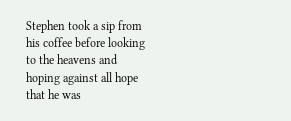Stephen took a sip from his coffee before looking to the heavens and hoping against all hope that he was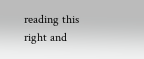reading this right and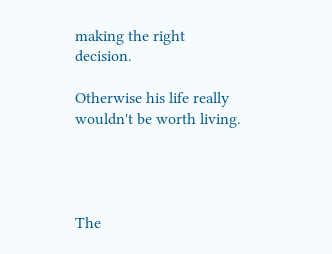making the right decision.

Otherwise his life really wouldn't be worth living.




The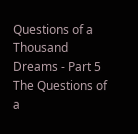Questions of a Thousand Dreams - Part 5 The Questions of a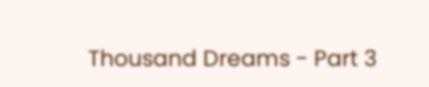Thousand Dreams - Part 3